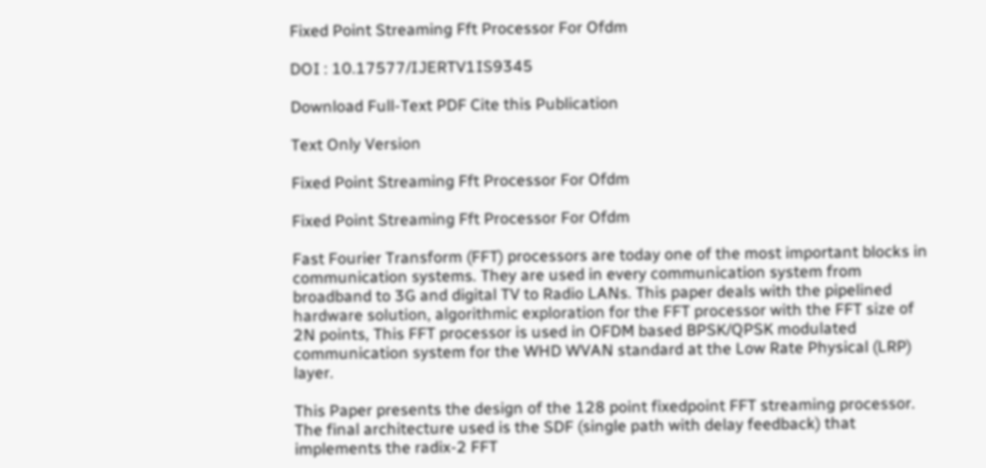Fixed Point Streaming Fft Processor For Ofdm

DOI : 10.17577/IJERTV1IS9345

Download Full-Text PDF Cite this Publication

Text Only Version

Fixed Point Streaming Fft Processor For Ofdm

Fixed Point Streaming Fft Processor For Ofdm

Fast Fourier Transform (FFT) processors are today one of the most important blocks in communication systems. They are used in every communication system from broadband to 3G and digital TV to Radio LANs. This paper deals with the pipelined hardware solution, algorithmic exploration for the FFT processor with the FFT size of 2N points, This FFT processor is used in OFDM based BPSK/QPSK modulated communication system for the WHD WVAN standard at the Low Rate Physical (LRP) layer.

This Paper presents the design of the 128 point fixedpoint FFT streaming processor. The final architecture used is the SDF (single path with delay feedback) that implements the radix-2 FFT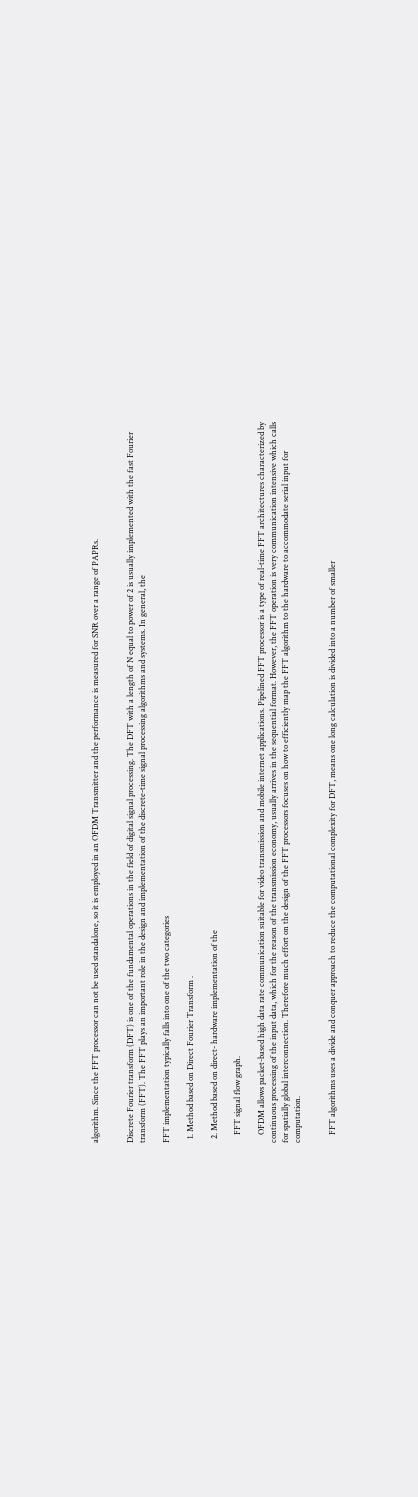algorithm. Since the FFT processor can not be used standalone, so it is employed in an OFDM Transmitter and the performance is measured for SNR over a range of PAPRs.


Discrete Fourier transform (DFT) is one of the fundamental operations in the field of digital signal processing. The DFT with a length of N equal to power of 2 is usually implemented with the fast Fourier transform (FFT). The FFT plays an important role in the design and implementation of the discrete-time signal processing algorithms and systems. In general, the

FFT implementation typically falls into one of the two categories

  1. Method based on Direct Fourier Transform .

  2. Method based on direct- hardware implementation of the

    FFT signal flow graph.

    OFDM allows packet-based high data rate communication suitable for video transmission and mobile internet applications. Pipelined FFT processor is a type of real-time FFT architectures characterized by continuous processing of the input data, which for the reason of the transmission economy, usually arrives in the sequential format. However, the FFT operation is very communication intensive which calls for spatially global interconnection. Therefore much effort on the design of the FFT processors focuses on how to efficiently map the FFT algorithm to the hardware to accommodate serial input for computation.


    FFT algorithms uses a divide and conquer approach to reduce the computational complexity for DFT, means one long calculation is divided into a number of smaller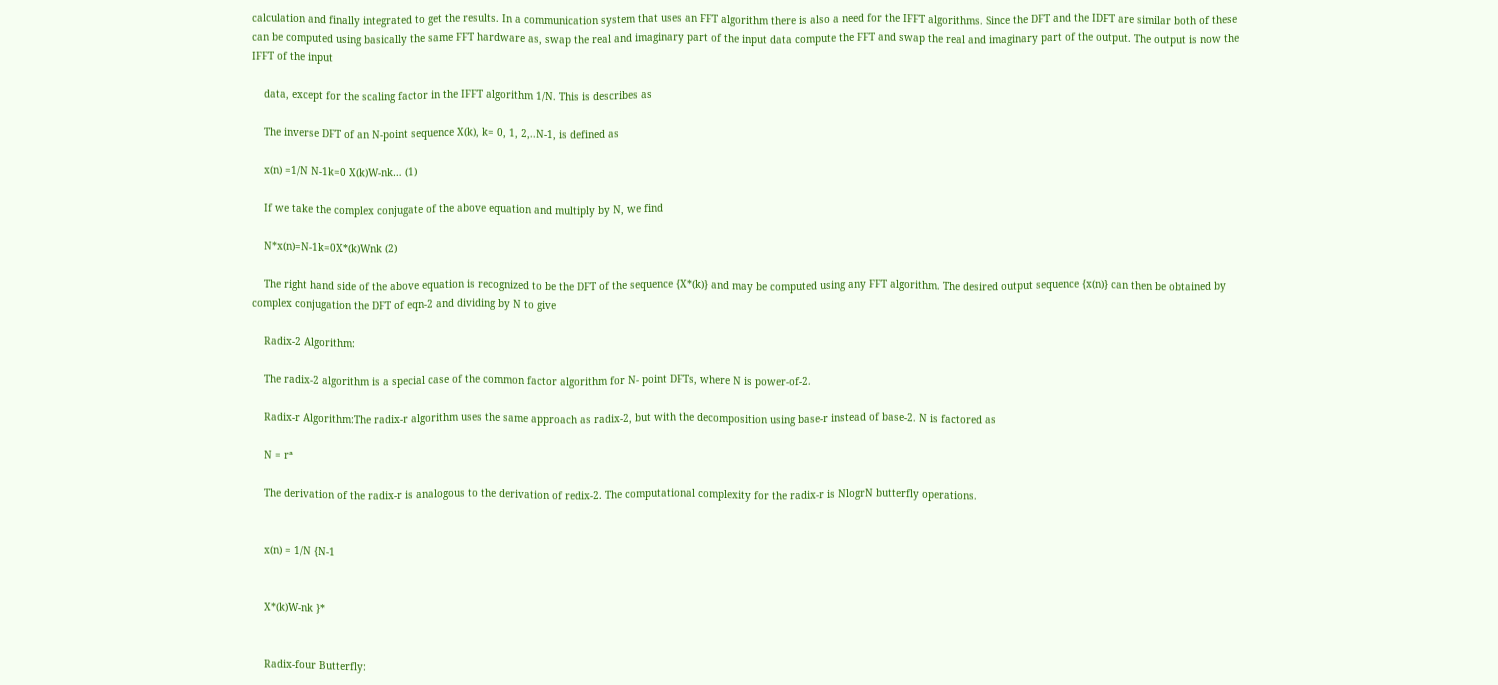calculation and finally integrated to get the results. In a communication system that uses an FFT algorithm there is also a need for the IFFT algorithms. Since the DFT and the IDFT are similar both of these can be computed using basically the same FFT hardware as, swap the real and imaginary part of the input data compute the FFT and swap the real and imaginary part of the output. The output is now the IFFT of the input

    data, except for the scaling factor in the IFFT algorithm 1/N. This is describes as

    The inverse DFT of an N-point sequence X(k), k= 0, 1, 2,..N-1, is defined as

    x(n) =1/N N-1k=0 X(k)W-nk… (1)

    If we take the complex conjugate of the above equation and multiply by N, we find

    N*x(n)=N-1k=0X*(k)Wnk (2)

    The right hand side of the above equation is recognized to be the DFT of the sequence {X*(k)} and may be computed using any FFT algorithm. The desired output sequence {x(n)} can then be obtained by complex conjugation the DFT of eqn-2 and dividing by N to give

    Radix-2 Algorithm:

    The radix-2 algorithm is a special case of the common factor algorithm for N- point DFTs, where N is power-of-2.

    Radix-r Algorithm:The radix-r algorithm uses the same approach as radix-2, but with the decomposition using base-r instead of base-2. N is factored as

    N = rª

    The derivation of the radix-r is analogous to the derivation of redix-2. The computational complexity for the radix-r is NlogrN butterfly operations.


    x(n) = 1/N {N-1


    X*(k)W-nk }*


    Radix-four Butterfly: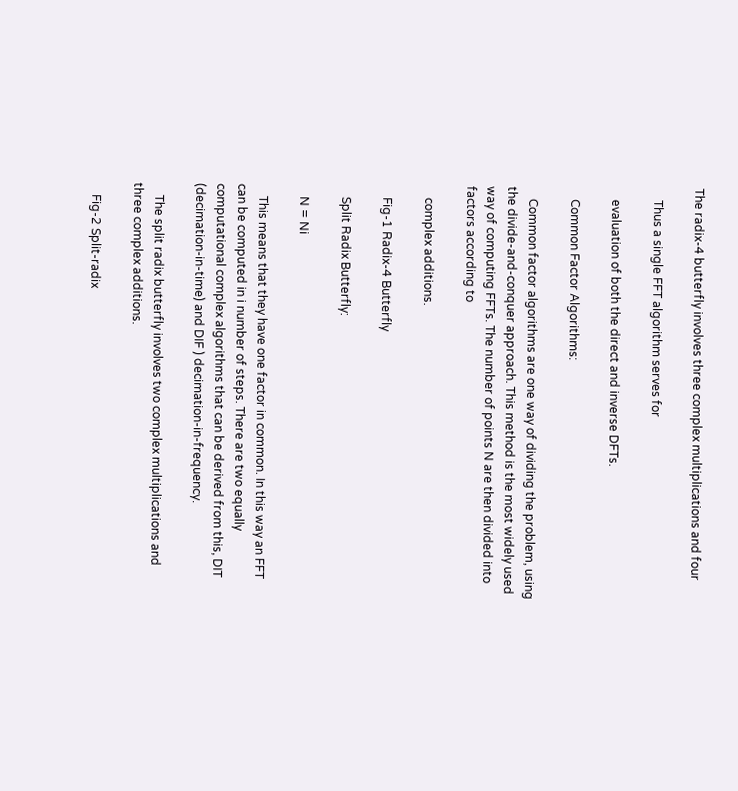The radix-4 butterfly involves three complex multiplications and four

    Thus a single FFT algorithm serves for

    evaluation of both the direct and inverse DFTs.

    Common Factor Algorithms:

    Common factor algorithms are one way of dividing the problem, using the divide-and-conquer approach. This method is the most widely used way of computing FFTs. The number of points N are then divided into factors according to

    complex additions.

    Fig-1 Radix-4 Butterfly

    Split Radix Butterfly:

    N = Ni

    This means that they have one factor in common. In this way an FFT can be computed in i number of steps. There are two equally computational complex algorithms that can be derived from this, DIT (decimation-in-time) and DIF ) decimation-in-frequency.

    The split radix butterfly involves two complex multiplications and three complex additions.

    Fig-2 Split-radix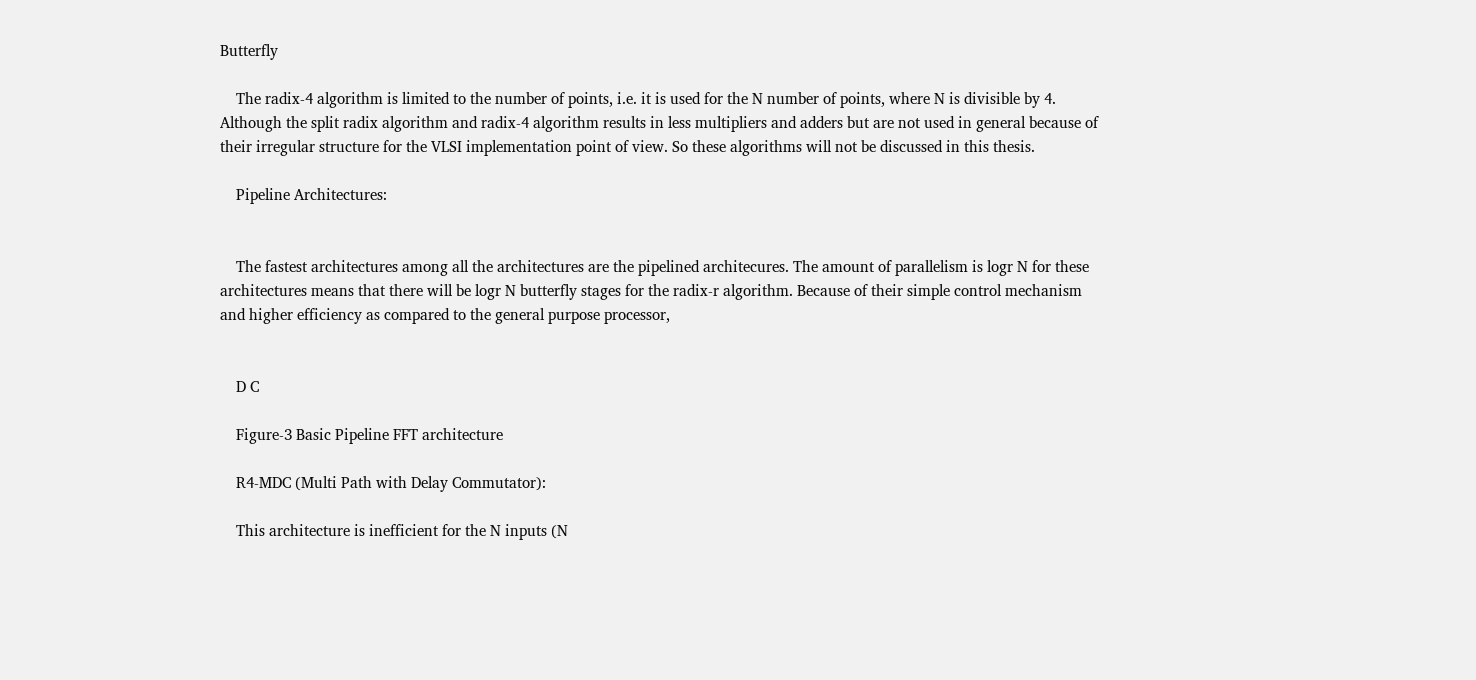Butterfly

    The radix-4 algorithm is limited to the number of points, i.e. it is used for the N number of points, where N is divisible by 4. Although the split radix algorithm and radix-4 algorithm results in less multipliers and adders but are not used in general because of their irregular structure for the VLSI implementation point of view. So these algorithms will not be discussed in this thesis.

    Pipeline Architectures:


    The fastest architectures among all the architectures are the pipelined architecures. The amount of parallelism is logr N for these architectures means that there will be logr N butterfly stages for the radix-r algorithm. Because of their simple control mechanism and higher efficiency as compared to the general purpose processor,


    D C

    Figure-3 Basic Pipeline FFT architecture

    R4-MDC (Multi Path with Delay Commutator):

    This architecture is inefficient for the N inputs (N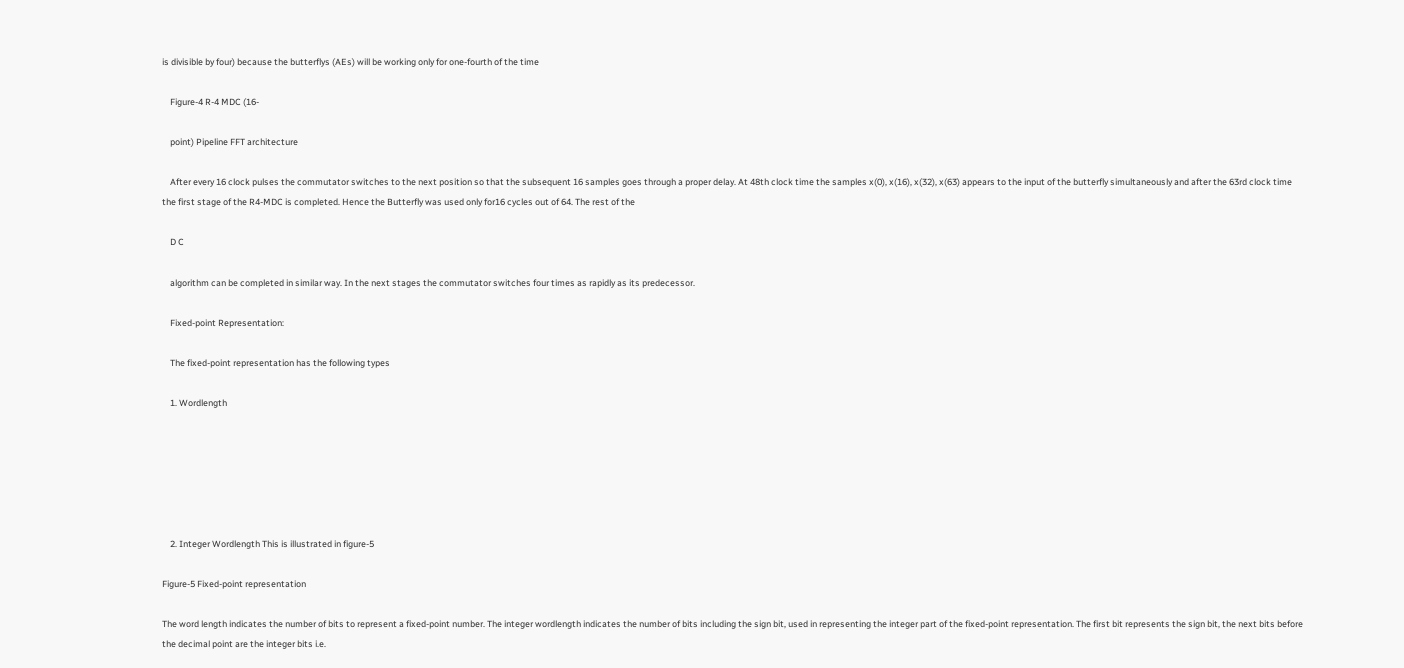is divisible by four) because the butterflys (AEs) will be working only for one-fourth of the time

    Figure-4 R-4 MDC (16-

    point) Pipeline FFT architecture

    After every 16 clock pulses the commutator switches to the next position so that the subsequent 16 samples goes through a proper delay. At 48th clock time the samples x(0), x(16), x(32), x(63) appears to the input of the butterfly simultaneously and after the 63rd clock time the first stage of the R4-MDC is completed. Hence the Butterfly was used only for16 cycles out of 64. The rest of the

    D C

    algorithm can be completed in similar way. In the next stages the commutator switches four times as rapidly as its predecessor.

    Fixed-point Representation:

    The fixed-point representation has the following types

    1. Wordlength






    2. Integer Wordlength This is illustrated in figure-5

Figure-5 Fixed-point representation

The word length indicates the number of bits to represent a fixed-point number. The integer wordlength indicates the number of bits including the sign bit, used in representing the integer part of the fixed-point representation. The first bit represents the sign bit, the next bits before the decimal point are the integer bits i.e.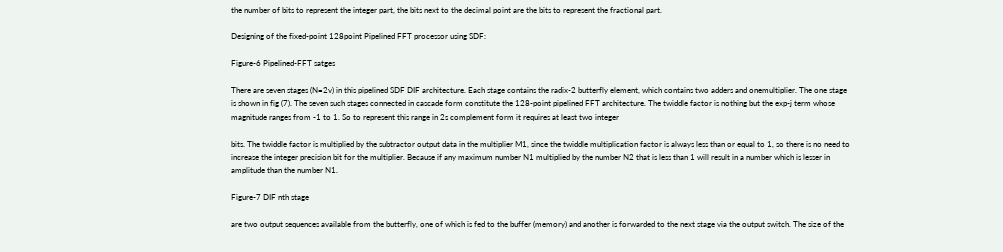the number of bits to represent the integer part, the bits next to the decimal point are the bits to represent the fractional part.

Designing of the fixed-point 128point Pipelined FFT processor using SDF:

Figure-6 Pipelined-FFT satges

There are seven stages (N=2v) in this pipelined SDF DIF architecture. Each stage contains the radix-2 butterfly element, which contains two adders and onemultiplier. The one stage is shown in fig (7). The seven such stages connected in cascade form constitute the 128-point pipelined FFT architecture. The twiddle factor is nothing but the exp-j term whose magnitude ranges from -1 to 1. So to represent this range in 2s complement form it requires at least two integer

bits. The twiddle factor is multiplied by the subtractor output data in the multiplier M1, since the twiddle multiplication factor is always less than or equal to 1, so there is no need to increase the integer precision bit for the multiplier. Because if any maximum number N1 multiplied by the number N2 that is less than 1 will result in a number which is lesser in amplitude than the number N1.

Figure-7 DIF nth stage

are two output sequences available from the butterfly, one of which is fed to the buffer (memory) and another is forwarded to the next stage via the output switch. The size of the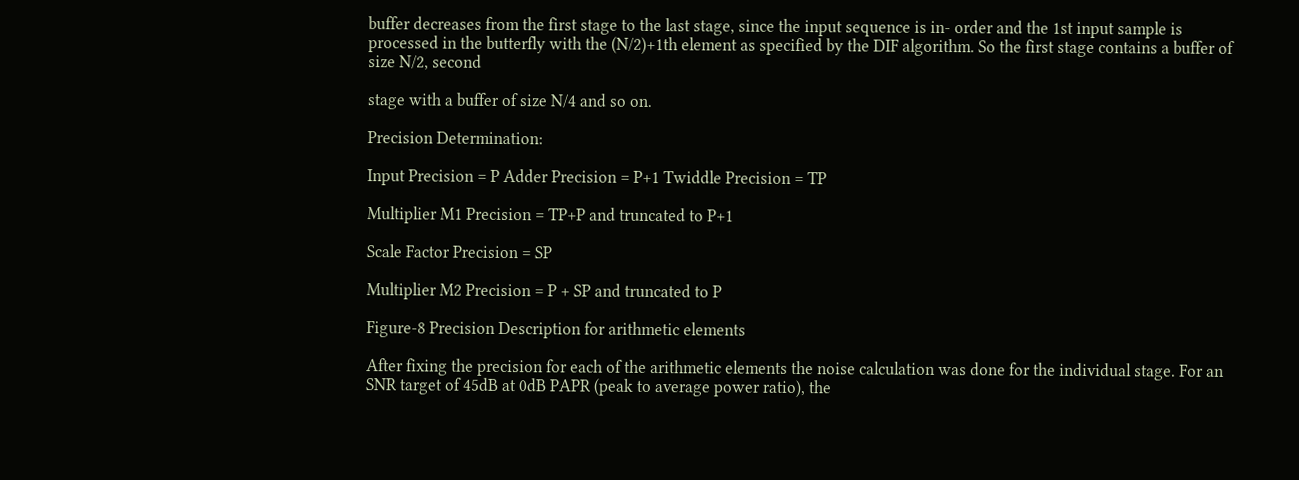buffer decreases from the first stage to the last stage, since the input sequence is in- order and the 1st input sample is processed in the butterfly with the (N/2)+1th element as specified by the DIF algorithm. So the first stage contains a buffer of size N/2, second

stage with a buffer of size N/4 and so on.

Precision Determination:

Input Precision = P Adder Precision = P+1 Twiddle Precision = TP

Multiplier M1 Precision = TP+P and truncated to P+1

Scale Factor Precision = SP

Multiplier M2 Precision = P + SP and truncated to P

Figure-8 Precision Description for arithmetic elements

After fixing the precision for each of the arithmetic elements the noise calculation was done for the individual stage. For an SNR target of 45dB at 0dB PAPR (peak to average power ratio), the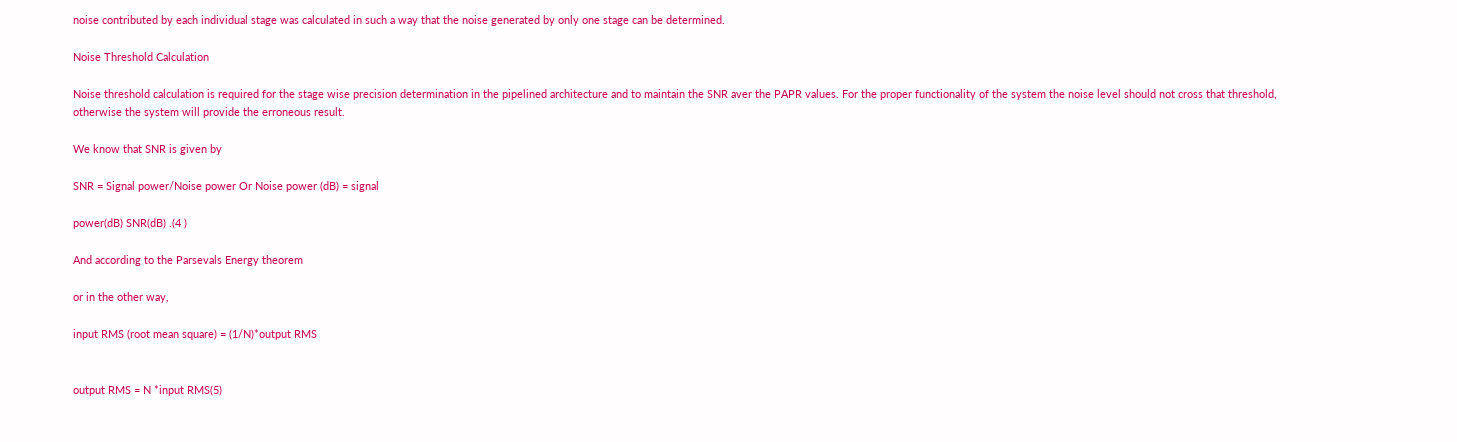noise contributed by each individual stage was calculated in such a way that the noise generated by only one stage can be determined.

Noise Threshold Calculation

Noise threshold calculation is required for the stage wise precision determination in the pipelined architecture and to maintain the SNR aver the PAPR values. For the proper functionality of the system the noise level should not cross that threshold, otherwise the system will provide the erroneous result.

We know that SNR is given by

SNR = Signal power/Noise power Or Noise power (dB) = signal

power(dB) SNR(dB) .(4 )

And according to the Parsevals Energy theorem

or in the other way,

input RMS (root mean square) = (1/N)*output RMS


output RMS = N *input RMS(5)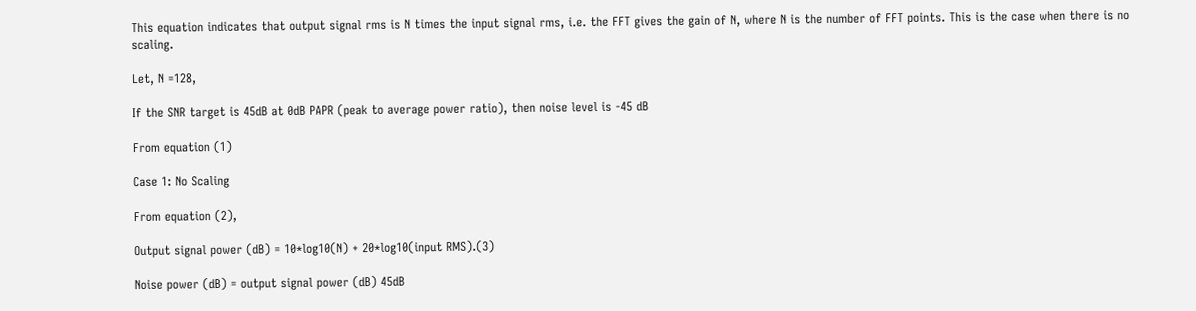This equation indicates that output signal rms is N times the input signal rms, i.e. the FFT gives the gain of N, where N is the number of FFT points. This is the case when there is no scaling.

Let, N =128,

If the SNR target is 45dB at 0dB PAPR (peak to average power ratio), then noise level is -45 dB

From equation (1)

Case 1: No Scaling

From equation (2),

Output signal power (dB) = 10*log10(N) + 20*log10(input RMS).(3)

Noise power (dB) = output signal power (dB) 45dB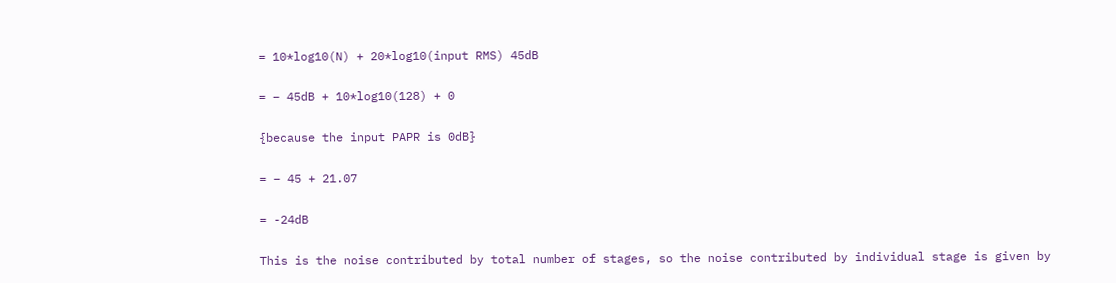= 10*log10(N) + 20*log10(input RMS) 45dB

= – 45dB + 10*log10(128) + 0

{because the input PAPR is 0dB}

= – 45 + 21.07

= -24dB

This is the noise contributed by total number of stages, so the noise contributed by individual stage is given by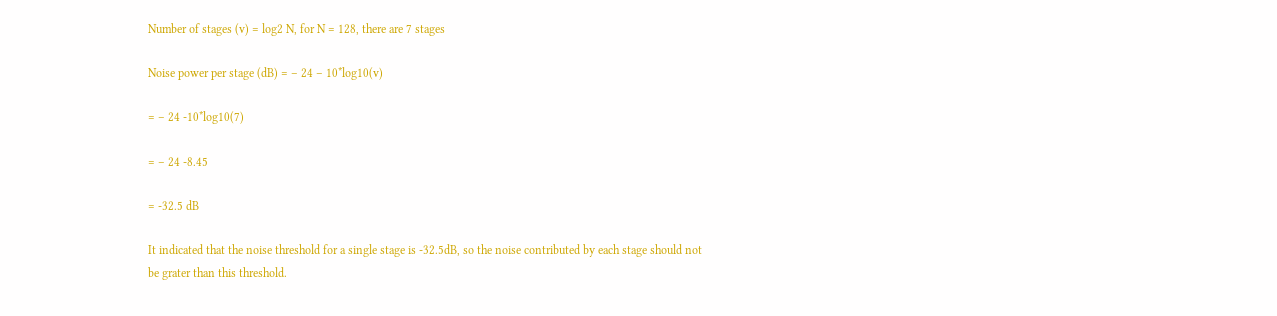Number of stages (v) = log2 N, for N = 128, there are 7 stages

Noise power per stage (dB) = – 24 – 10*log10(v)

= – 24 -10*log10(7)

= – 24 -8.45

= -32.5 dB

It indicated that the noise threshold for a single stage is -32.5dB, so the noise contributed by each stage should not be grater than this threshold.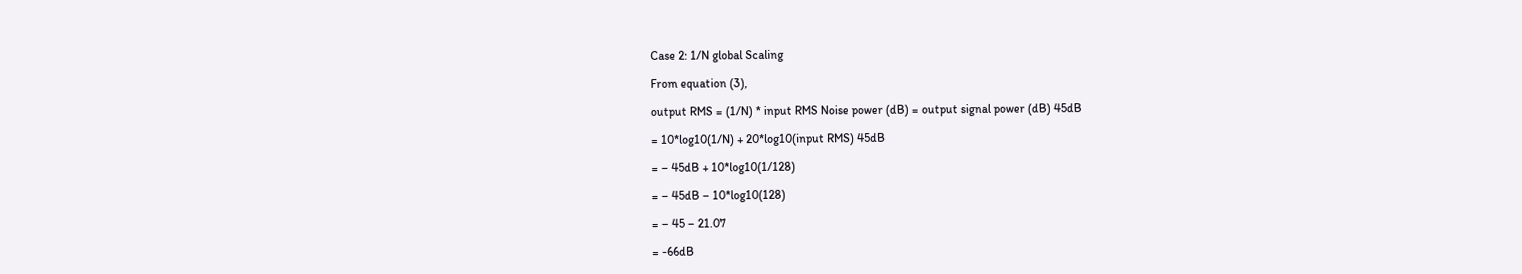Case 2: 1/N global Scaling

From equation (3),

output RMS = (1/N) * input RMS Noise power (dB) = output signal power (dB) 45dB

= 10*log10(1/N) + 20*log10(input RMS) 45dB

= – 45dB + 10*log10(1/128)

= – 45dB – 10*log10(128)

= – 45 – 21.07

= -66dB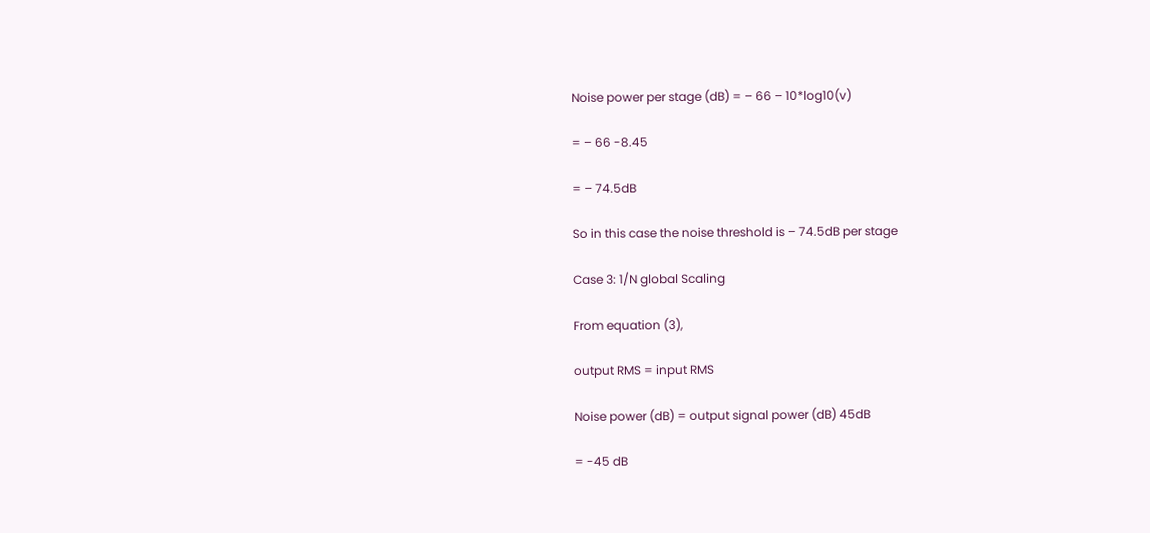Noise power per stage (dB) = – 66 – 10*log10(v)

= – 66 -8.45

= – 74.5dB

So in this case the noise threshold is – 74.5dB per stage

Case 3: 1/N global Scaling

From equation (3),

output RMS = input RMS

Noise power (dB) = output signal power (dB) 45dB

= -45 dB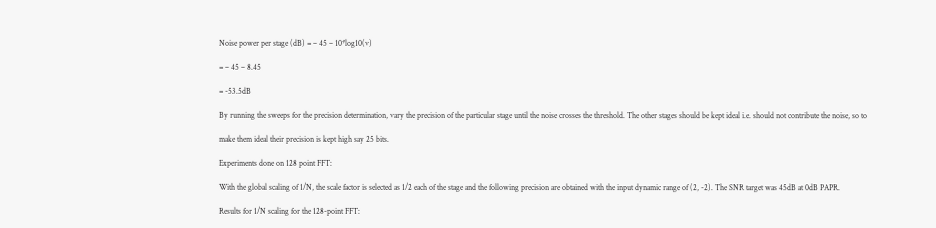Noise power per stage (dB) = – 45 – 10*log10(v)

= – 45 – 8.45

= -53.5dB

By running the sweeps for the precision determination, vary the precision of the particular stage until the noise crosses the threshold. The other stages should be kept ideal i.e. should not contribute the noise, so to

make them ideal their precision is kept high say 25 bits.

Experiments done on 128 point FFT:

With the global scaling of 1/N, the scale factor is selected as 1/2 each of the stage and the following precision are obtained with the input dynamic range of (2, -2). The SNR target was 45dB at 0dB PAPR.

Results for 1/N scaling for the 128-point FFT: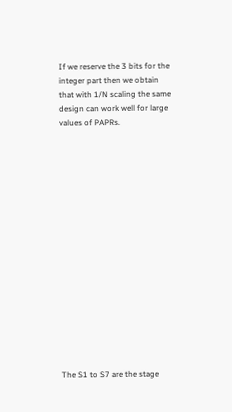If we reserve the 3 bits for the integer part then we obtain that with 1/N scaling the same design can work well for large values of PAPRs.

















The S1 to S7 are the stage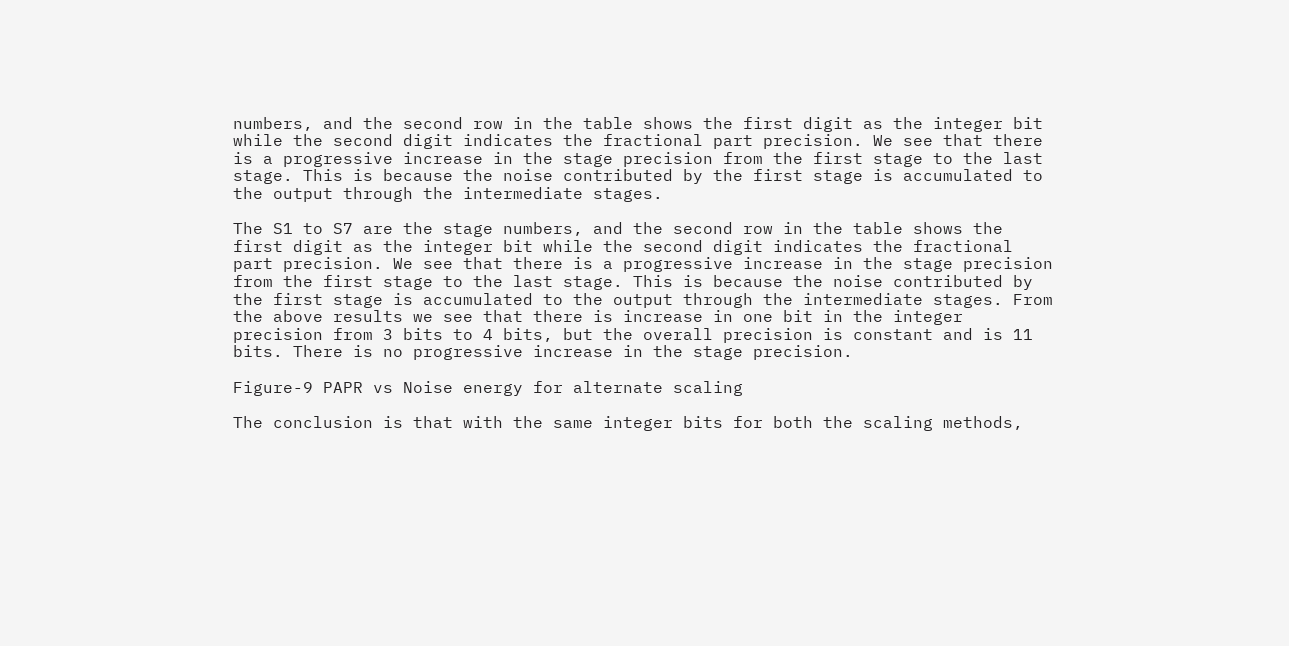numbers, and the second row in the table shows the first digit as the integer bit while the second digit indicates the fractional part precision. We see that there is a progressive increase in the stage precision from the first stage to the last stage. This is because the noise contributed by the first stage is accumulated to the output through the intermediate stages.

The S1 to S7 are the stage numbers, and the second row in the table shows the first digit as the integer bit while the second digit indicates the fractional part precision. We see that there is a progressive increase in the stage precision from the first stage to the last stage. This is because the noise contributed by the first stage is accumulated to the output through the intermediate stages. From the above results we see that there is increase in one bit in the integer precision from 3 bits to 4 bits, but the overall precision is constant and is 11 bits. There is no progressive increase in the stage precision.

Figure-9 PAPR vs Noise energy for alternate scaling

The conclusion is that with the same integer bits for both the scaling methods,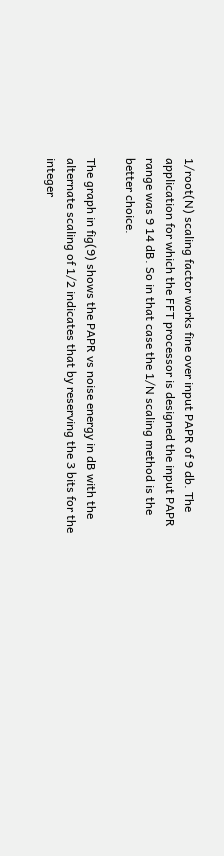1/root(N) scaling factor works fine over input PAPR of 9 db. The application for which the FFT processor is designed the input PAPR range was 9 14 dB. So in that case the 1/N scaling method is the better choice.

The graph in fig(9) shows the PAPR vs noise energy in dB with the alternate scaling of 1/2 indicates that by reserving the 3 bits for the integer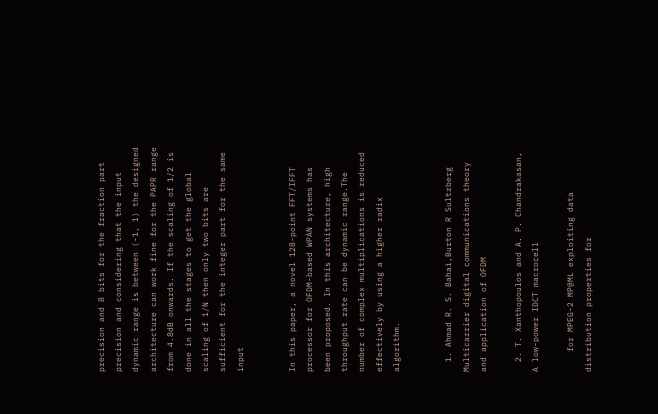precision and 8 bits for the fraction part precision and considering that the input dynamic range is between (-1, 1) the designed architecture can work fine for the PAPR range from 4.8dB onwards. If the scaling of 1/2 is done in all the stages to get the global scaling of 1/N then only two bits are sufficient for the integer part for the same input


In this paper, a novel 128-point FFT/IFFT processor for OFDM-based WPAN systems has been proposed. In this architecture, high throughput rate can be dynamic range.The number of complex multiplications is reduced effectively by using a higher radix algorithm.


  1. Ahmad R. S. Bahai,Burton R Sultzberg Multicarrier digital communications theory and application of OFDM

  2. T. Xanthopoulos and A. P. Chandrakasan, A low-power IDCT macrocell

    for MPEG-2 MP@ML exploiting data distribution properties for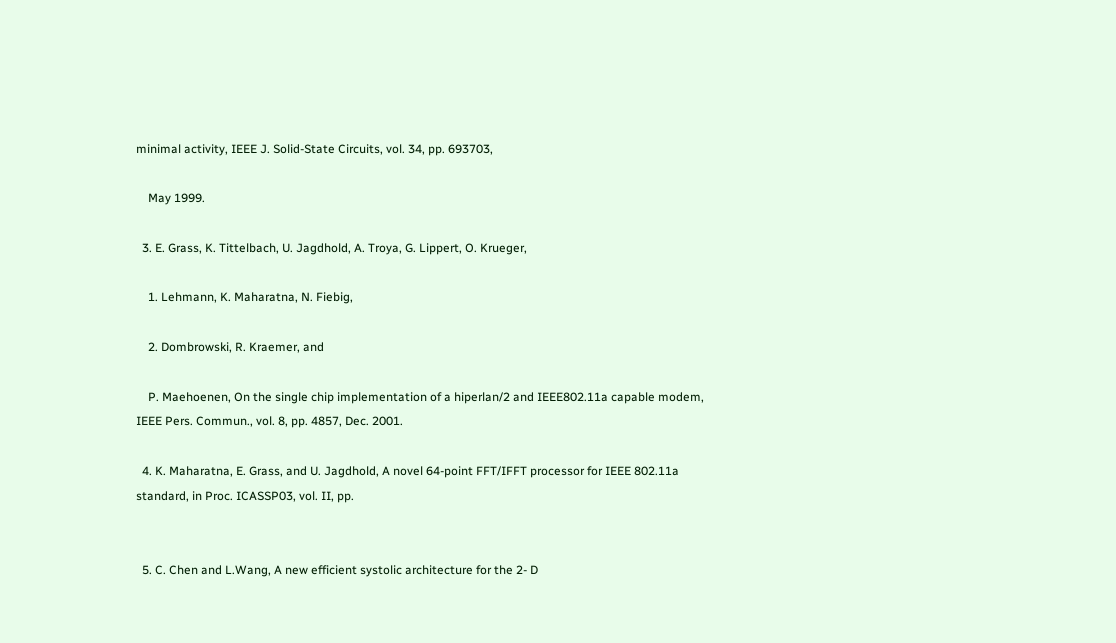minimal activity, IEEE J. Solid-State Circuits, vol. 34, pp. 693703,

    May 1999.

  3. E. Grass, K. Tittelbach, U. Jagdhold, A. Troya, G. Lippert, O. Krueger,

    1. Lehmann, K. Maharatna, N. Fiebig,

    2. Dombrowski, R. Kraemer, and

    P. Maehoenen, On the single chip implementation of a hiperlan/2 and IEEE802.11a capable modem, IEEE Pers. Commun., vol. 8, pp. 4857, Dec. 2001.

  4. K. Maharatna, E. Grass, and U. Jagdhold, A novel 64-point FFT/IFFT processor for IEEE 802.11a standard, in Proc. ICASSP03, vol. II, pp.


  5. C. Chen and L.Wang, A new efficient systolic architecture for the 2- D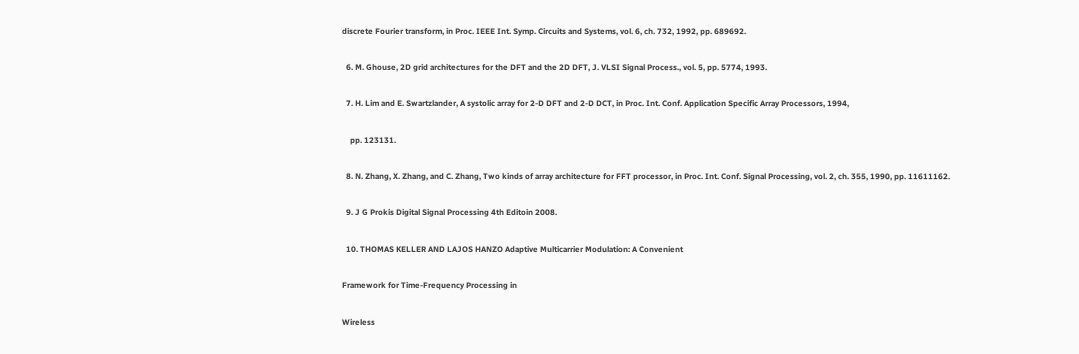discrete Fourier transform, in Proc. IEEE Int. Symp. Circuits and Systems, vol. 6, ch. 732, 1992, pp. 689692.

  6. M. Ghouse, 2D grid architectures for the DFT and the 2D DFT, J. VLSI Signal Process., vol. 5, pp. 5774, 1993.

  7. H. Lim and E. Swartzlander, A systolic array for 2-D DFT and 2-D DCT, in Proc. Int. Conf. Application Specific Array Processors, 1994,

    pp. 123131.

  8. N. Zhang, X. Zhang, and C. Zhang, Two kinds of array architecture for FFT processor, in Proc. Int. Conf. Signal Processing, vol. 2, ch. 355, 1990, pp. 11611162.

  9. J G Prokis Digital Signal Processing 4th Editoin 2008.

  10. THOMAS KELLER AND LAJOS HANZO Adaptive Multicarrier Modulation: A Convenient

Framework for Time-Frequency Processing in

Wireless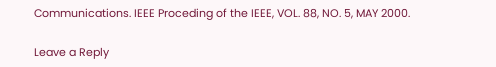Communications. IEEE Proceding of the IEEE, VOL. 88, NO. 5, MAY 2000.

Leave a Reply